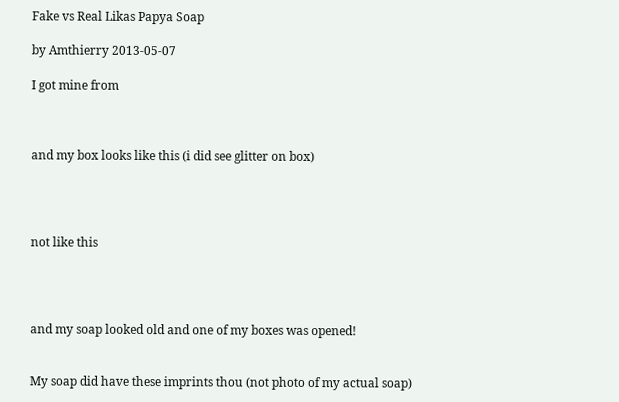Fake vs Real Likas Papya Soap

by Amthierry 2013-05-07

I got mine from



and my box looks like this (i did see glitter on box)




not like this




and my soap looked old and one of my boxes was opened!


My soap did have these imprints thou (not photo of my actual soap)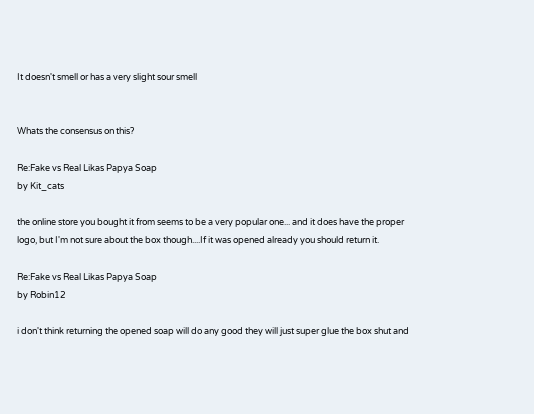It doesn't smell or has a very slight sour smell


Whats the consensus on this?

Re:Fake vs Real Likas Papya Soap
by Kit_cats

the online store you bought it from seems to be a very popular one... and it does have the proper logo, but I'm not sure about the box though....If it was opened already you should return it.

Re:Fake vs Real Likas Papya Soap
by Robin12

i don't think returning the opened soap will do any good they will just super glue the box shut and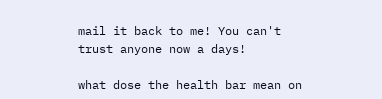mail it back to me! You can't trust anyone now a days!

what dose the health bar mean on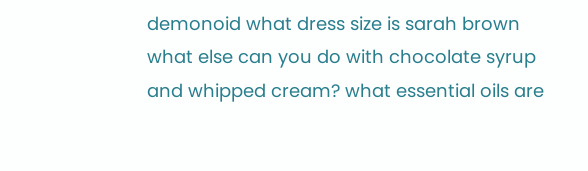demonoid what dress size is sarah brown what else can you do with chocolate syrup and whipped cream? what essential oils are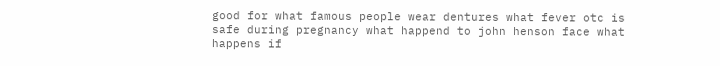good for what famous people wear dentures what fever otc is safe during pregnancy what happend to john henson face what happens if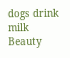dogs drink milk
Beauty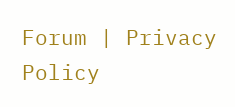Forum | Privacy Policy